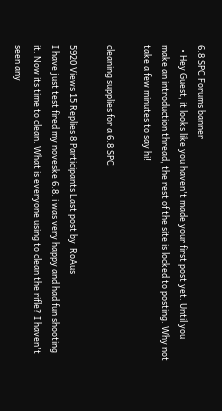6.8 SPC Forums banner
  • Hey Guest, it looks like you haven't made your first post yet. Until you make an introduction thread, the rest of the site is locked to posting. Why not take a few minutes to say hi!

cleaning supplies for a 6.8 SPC

5920 Views 15 Replies 8 Participants Last post by  RoAus
I have just test fired my noveske 6.8. i was very happy and had fun shooting it. Now its time to clean. What is everyone using to clean the rifle? I haven't seen any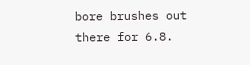bore brushes out there for 6.8.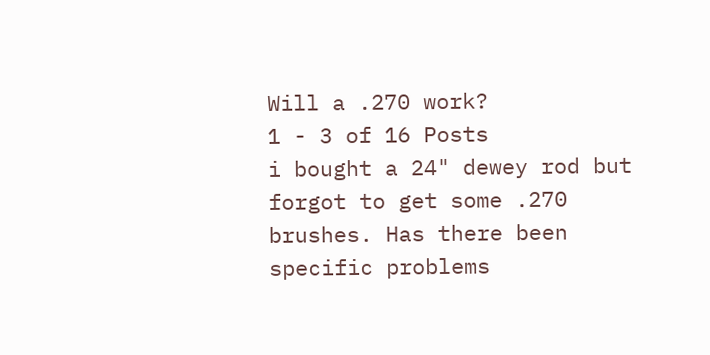Will a .270 work?
1 - 3 of 16 Posts
i bought a 24" dewey rod but forgot to get some .270 brushes. Has there been specific problems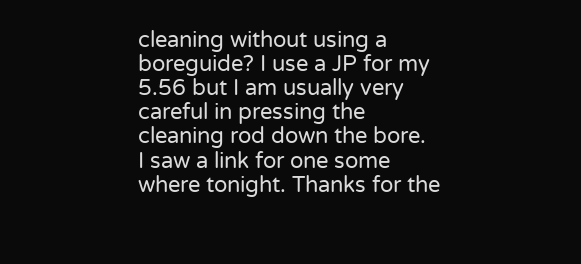cleaning without using a boreguide? I use a JP for my 5.56 but I am usually very careful in pressing the cleaning rod down the bore.
I saw a link for one some where tonight. Thanks for the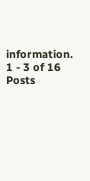information.
1 - 3 of 16 Posts